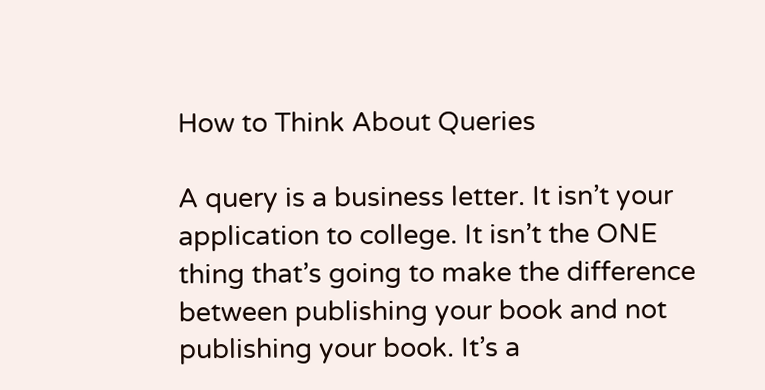How to Think About Queries

A query is a business letter. It isn’t your application to college. It isn’t the ONE thing that’s going to make the difference between publishing your book and not publishing your book. It’s a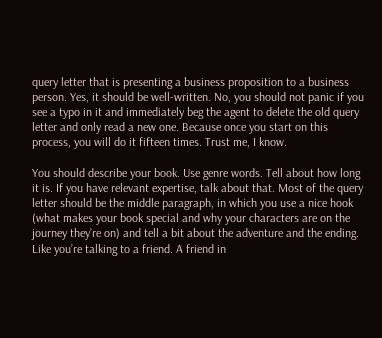query letter that is presenting a business proposition to a business person. Yes, it should be well-written. No, you should not panic if you see a typo in it and immediately beg the agent to delete the old query letter and only read a new one. Because once you start on this process, you will do it fifteen times. Trust me, I know.

You should describe your book. Use genre words. Tell about how long it is. If you have relevant expertise, talk about that. Most of the query letter should be the middle paragraph, in which you use a nice hook (what makes your book special and why your characters are on the journey they’re on) and tell a bit about the adventure and the ending. Like you’re talking to a friend. A friend in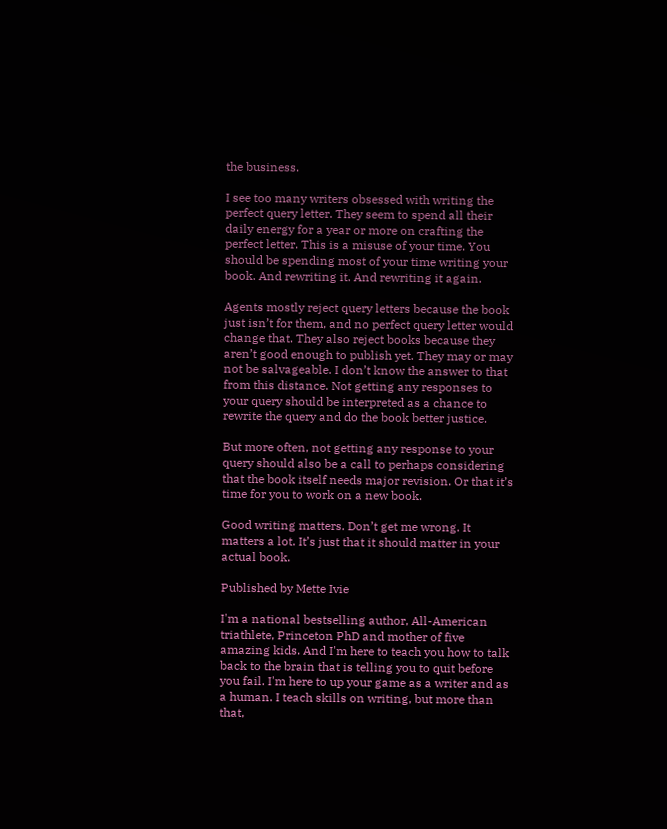the business.

I see too many writers obsessed with writing the perfect query letter. They seem to spend all their daily energy for a year or more on crafting the perfect letter. This is a misuse of your time. You should be spending most of your time writing your book. And rewriting it. And rewriting it again.

Agents mostly reject query letters because the book just isn’t for them, and no perfect query letter would change that. They also reject books because they aren’t good enough to publish yet. They may or may not be salvageable. I don’t know the answer to that from this distance. Not getting any responses to your query should be interpreted as a chance to rewrite the query and do the book better justice.

But more often, not getting any response to your query should also be a call to perhaps considering that the book itself needs major revision. Or that it’s time for you to work on a new book.

Good writing matters. Don’t get me wrong. It matters a lot. It’s just that it should matter in your actual book.

Published by Mette Ivie

I'm a national bestselling author, All-American triathlete, Princeton PhD and mother of five amazing kids. And I'm here to teach you how to talk back to the brain that is telling you to quit before you fail. I'm here to up your game as a writer and as a human. I teach skills on writing, but more than that,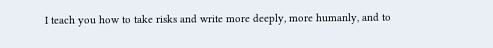I teach you how to take risks and write more deeply, more humanly, and to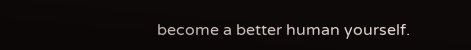become a better human yourself.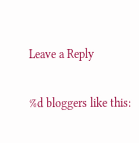Leave a Reply

%d bloggers like this: